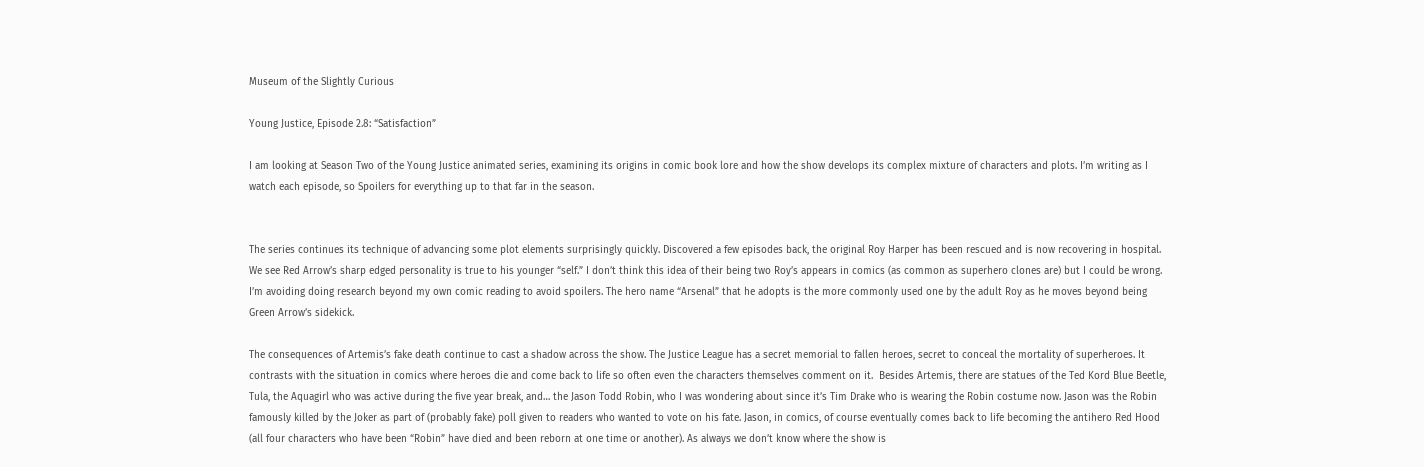Museum of the Slightly Curious

Young Justice, Episode 2.8: “Satisfaction”

I am looking at Season Two of the Young Justice animated series, examining its origins in comic book lore and how the show develops its complex mixture of characters and plots. I’m writing as I watch each episode, so Spoilers for everything up to that far in the season.


The series continues its technique of advancing some plot elements surprisingly quickly. Discovered a few episodes back, the original Roy Harper has been rescued and is now recovering in hospital. We see Red Arrow’s sharp edged personality is true to his younger “self.” I don’t think this idea of their being two Roy’s appears in comics (as common as superhero clones are) but I could be wrong. I’m avoiding doing research beyond my own comic reading to avoid spoilers. The hero name “Arsenal” that he adopts is the more commonly used one by the adult Roy as he moves beyond being Green Arrow’s sidekick.

The consequences of Artemis’s fake death continue to cast a shadow across the show. The Justice League has a secret memorial to fallen heroes, secret to conceal the mortality of superheroes. It contrasts with the situation in comics where heroes die and come back to life so often even the characters themselves comment on it.  Besides Artemis, there are statues of the Ted Kord Blue Beetle, Tula, the Aquagirl who was active during the five year break, and… the Jason Todd Robin, who I was wondering about since it’s Tim Drake who is wearing the Robin costume now. Jason was the Robin famously killed by the Joker as part of (probably fake) poll given to readers who wanted to vote on his fate. Jason, in comics, of course eventually comes back to life becoming the antihero Red Hood (all four characters who have been “Robin” have died and been reborn at one time or another). As always we don’t know where the show is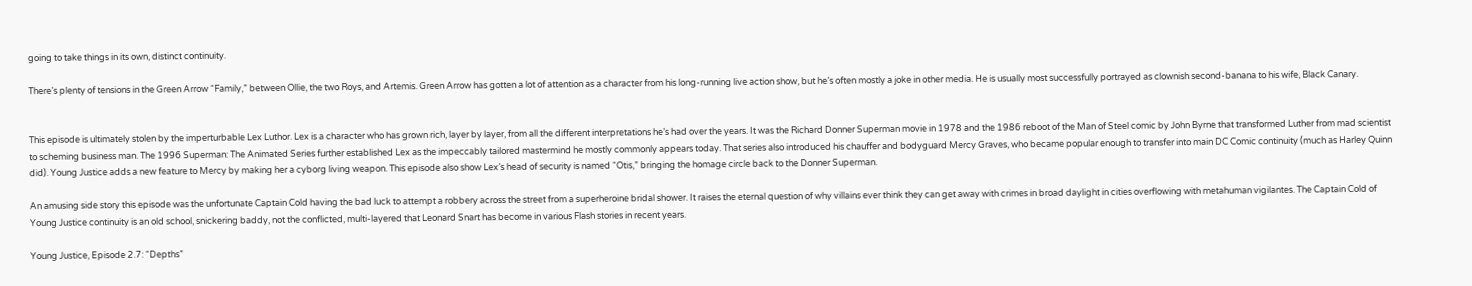going to take things in its own, distinct continuity.

There’s plenty of tensions in the Green Arrow “Family,” between Ollie, the two Roys, and Artemis. Green Arrow has gotten a lot of attention as a character from his long-running live action show, but he’s often mostly a joke in other media. He is usually most successfully portrayed as clownish second-banana to his wife, Black Canary.


This episode is ultimately stolen by the imperturbable Lex Luthor. Lex is a character who has grown rich, layer by layer, from all the different interpretations he’s had over the years. It was the Richard Donner Superman movie in 1978 and the 1986 reboot of the Man of Steel comic by John Byrne that transformed Luther from mad scientist to scheming business man. The 1996 Superman: The Animated Series further established Lex as the impeccably tailored mastermind he mostly commonly appears today. That series also introduced his chauffer and bodyguard Mercy Graves, who became popular enough to transfer into main DC Comic continuity (much as Harley Quinn did). Young Justice adds a new feature to Mercy by making her a cyborg living weapon. This episode also show Lex’s head of security is named “Otis,” bringing the homage circle back to the Donner Superman.

An amusing side story this episode was the unfortunate Captain Cold having the bad luck to attempt a robbery across the street from a superheroine bridal shower. It raises the eternal question of why villains ever think they can get away with crimes in broad daylight in cities overflowing with metahuman vigilantes. The Captain Cold of Young Justice continuity is an old school, snickering baddy, not the conflicted, multi-layered that Leonard Snart has become in various Flash stories in recent years.

Young Justice, Episode 2.7: “Depths”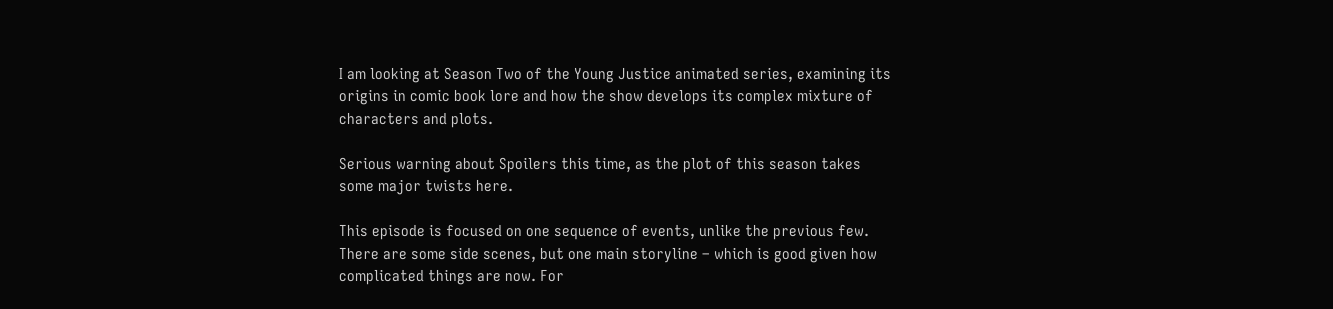I am looking at Season Two of the Young Justice animated series, examining its origins in comic book lore and how the show develops its complex mixture of characters and plots.

Serious warning about Spoilers this time, as the plot of this season takes some major twists here.

This episode is focused on one sequence of events, unlike the previous few. There are some side scenes, but one main storyline – which is good given how complicated things are now. For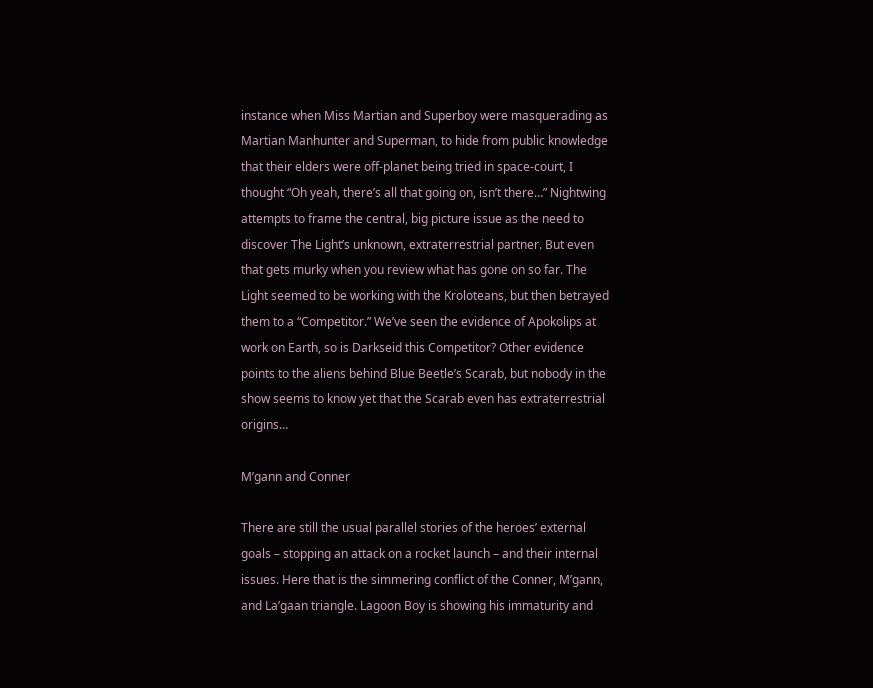instance when Miss Martian and Superboy were masquerading as Martian Manhunter and Superman, to hide from public knowledge that their elders were off-planet being tried in space-court, I thought “Oh yeah, there’s all that going on, isn’t there…” Nightwing attempts to frame the central, big picture issue as the need to discover The Light’s unknown, extraterrestrial partner. But even that gets murky when you review what has gone on so far. The Light seemed to be working with the Kroloteans, but then betrayed them to a “Competitor.” We’ve seen the evidence of Apokolips at work on Earth, so is Darkseid this Competitor? Other evidence points to the aliens behind Blue Beetle’s Scarab, but nobody in the show seems to know yet that the Scarab even has extraterrestrial origins…

M’gann and Conner

There are still the usual parallel stories of the heroes’ external goals – stopping an attack on a rocket launch – and their internal issues. Here that is the simmering conflict of the Conner, M’gann, and La’gaan triangle. Lagoon Boy is showing his immaturity and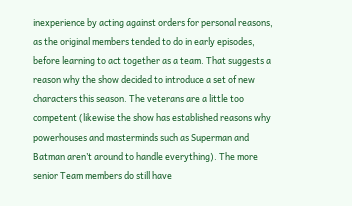inexperience by acting against orders for personal reasons, as the original members tended to do in early episodes, before learning to act together as a team. That suggests a reason why the show decided to introduce a set of new characters this season. The veterans are a little too competent (likewise the show has established reasons why powerhouses and masterminds such as Superman and Batman aren’t around to handle everything). The more senior Team members do still have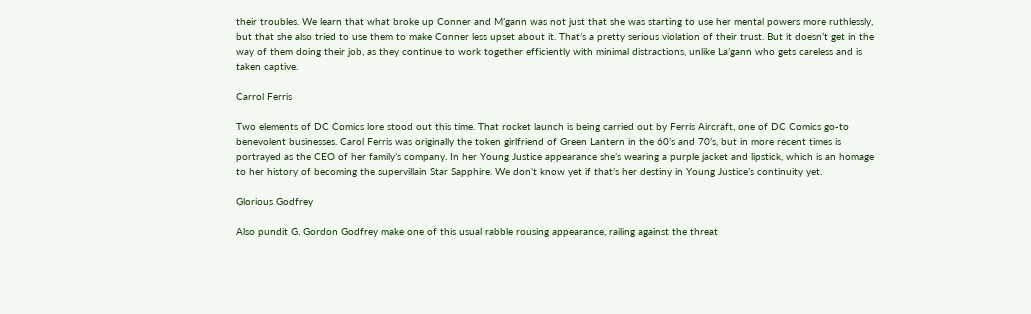their troubles. We learn that what broke up Conner and M’gann was not just that she was starting to use her mental powers more ruthlessly, but that she also tried to use them to make Conner less upset about it. That’s a pretty serious violation of their trust. But it doesn’t get in the way of them doing their job, as they continue to work together efficiently with minimal distractions, unlike La’gann who gets careless and is taken captive.

Carrol Ferris

Two elements of DC Comics lore stood out this time. That rocket launch is being carried out by Ferris Aircraft, one of DC Comics go-to benevolent businesses. Carol Ferris was originally the token girlfriend of Green Lantern in the 60’s and 70’s, but in more recent times is portrayed as the CEO of her family’s company. In her Young Justice appearance she’s wearing a purple jacket and lipstick, which is an homage to her history of becoming the supervillain Star Sapphire. We don’t know yet if that’s her destiny in Young Justice’s continuity yet.

Glorious Godfrey

Also pundit G. Gordon Godfrey make one of this usual rabble rousing appearance, railing against the threat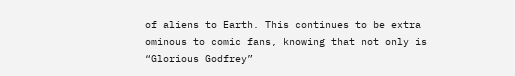of aliens to Earth. This continues to be extra ominous to comic fans, knowing that not only is “Glorious Godfrey”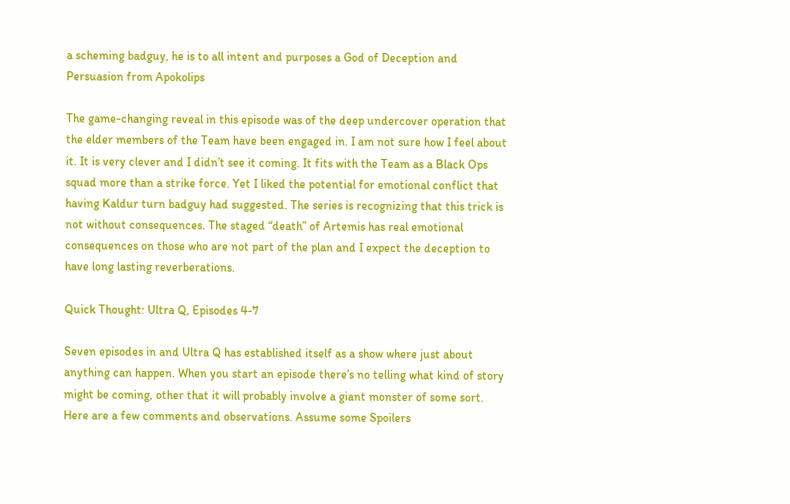a scheming badguy, he is to all intent and purposes a God of Deception and Persuasion from Apokolips

The game-changing reveal in this episode was of the deep undercover operation that the elder members of the Team have been engaged in. I am not sure how I feel about it. It is very clever and I didn’t see it coming. It fits with the Team as a Black Ops squad more than a strike force. Yet I liked the potential for emotional conflict that having Kaldur turn badguy had suggested. The series is recognizing that this trick is not without consequences. The staged “death” of Artemis has real emotional consequences on those who are not part of the plan and I expect the deception to have long lasting reverberations.

Quick Thought: Ultra Q, Episodes 4-7

Seven episodes in and Ultra Q has established itself as a show where just about anything can happen. When you start an episode there’s no telling what kind of story might be coming, other that it will probably involve a giant monster of some sort. Here are a few comments and observations. Assume some Spoilers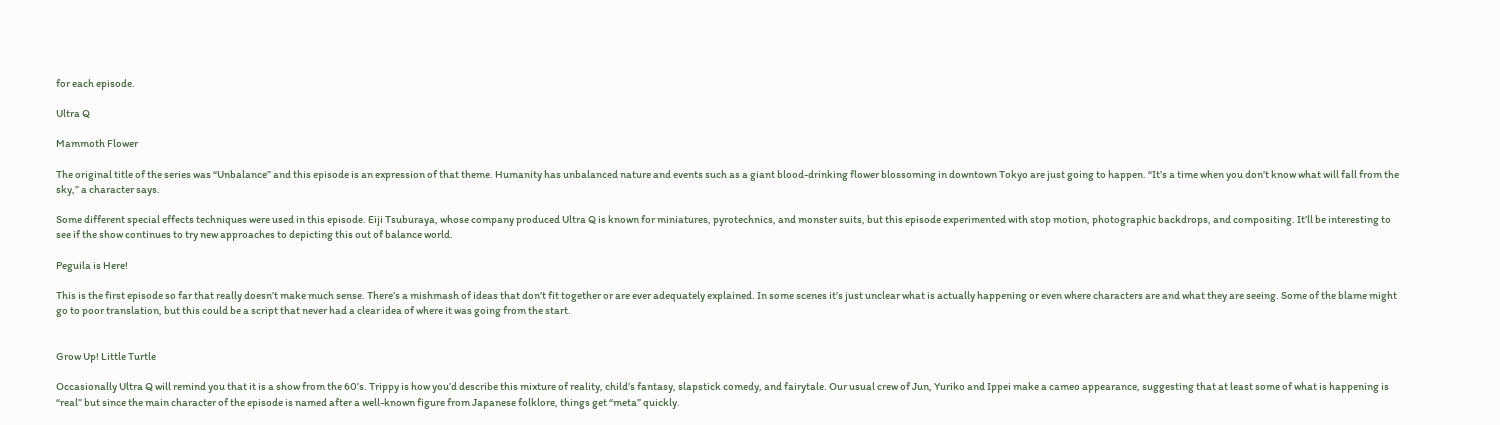for each episode.

Ultra Q

Mammoth Flower

The original title of the series was “Unbalance” and this episode is an expression of that theme. Humanity has unbalanced nature and events such as a giant blood-drinking flower blossoming in downtown Tokyo are just going to happen. “It’s a time when you don’t know what will fall from the sky,” a character says.

Some different special effects techniques were used in this episode. Eiji Tsuburaya, whose company produced Ultra Q is known for miniatures, pyrotechnics, and monster suits, but this episode experimented with stop motion, photographic backdrops, and compositing. It’ll be interesting to see if the show continues to try new approaches to depicting this out of balance world.

Peguila is Here!

This is the first episode so far that really doesn’t make much sense. There’s a mishmash of ideas that don’t fit together or are ever adequately explained. In some scenes it’s just unclear what is actually happening or even where characters are and what they are seeing. Some of the blame might go to poor translation, but this could be a script that never had a clear idea of where it was going from the start.


Grow Up! Little Turtle

Occasionally Ultra Q will remind you that it is a show from the 60’s. Trippy is how you’d describe this mixture of reality, child’s fantasy, slapstick comedy, and fairytale. Our usual crew of Jun, Yuriko and Ippei make a cameo appearance, suggesting that at least some of what is happening is “real” but since the main character of the episode is named after a well-known figure from Japanese folklore, things get “meta” quickly.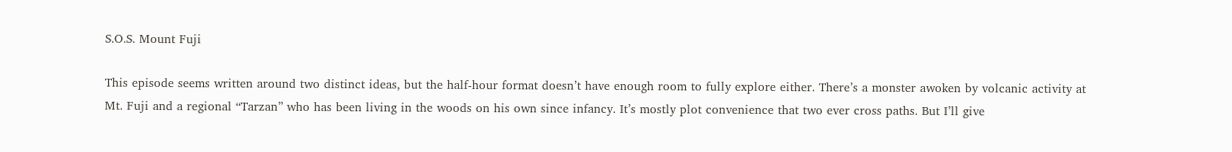S.O.S. Mount Fuji

This episode seems written around two distinct ideas, but the half-hour format doesn’t have enough room to fully explore either. There’s a monster awoken by volcanic activity at Mt. Fuji and a regional “Tarzan” who has been living in the woods on his own since infancy. It’s mostly plot convenience that two ever cross paths. But I’ll give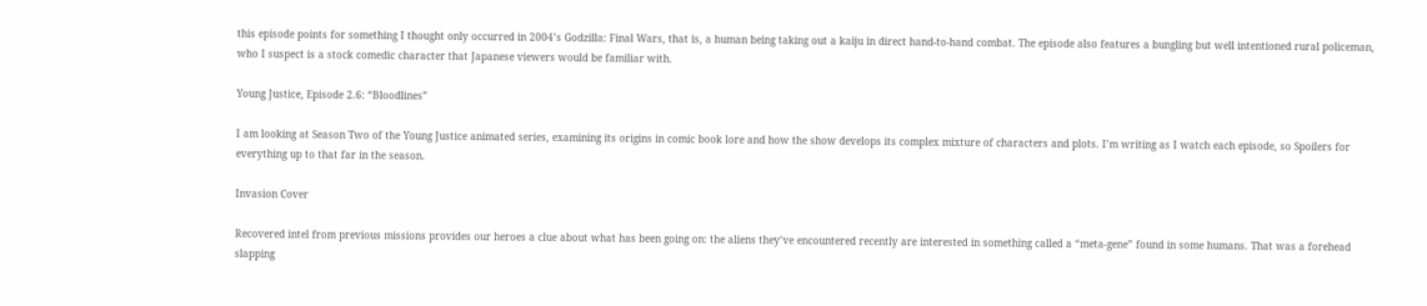this episode points for something I thought only occurred in 2004’s Godzilla: Final Wars, that is, a human being taking out a kaiju in direct hand-to-hand combat. The episode also features a bungling but well intentioned rural policeman, who I suspect is a stock comedic character that Japanese viewers would be familiar with.

Young Justice, Episode 2.6: “Bloodlines”

I am looking at Season Two of the Young Justice animated series, examining its origins in comic book lore and how the show develops its complex mixture of characters and plots. I’m writing as I watch each episode, so Spoilers for everything up to that far in the season.

Invasion Cover

Recovered intel from previous missions provides our heroes a clue about what has been going on: the aliens they’ve encountered recently are interested in something called a “meta-gene” found in some humans. That was a forehead slapping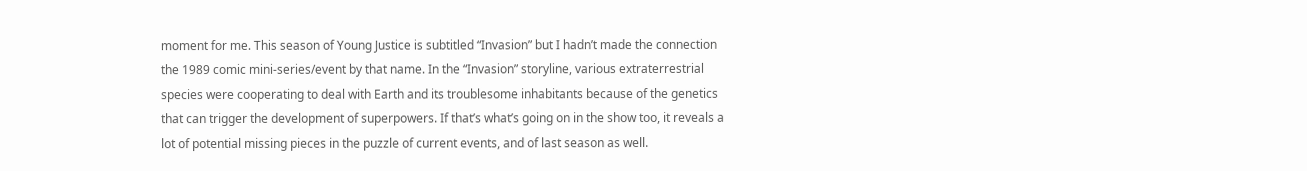moment for me. This season of Young Justice is subtitled “Invasion” but I hadn’t made the connection the 1989 comic mini-series/event by that name. In the “Invasion” storyline, various extraterrestrial species were cooperating to deal with Earth and its troublesome inhabitants because of the genetics that can trigger the development of superpowers. If that’s what’s going on in the show too, it reveals a lot of potential missing pieces in the puzzle of current events, and of last season as well.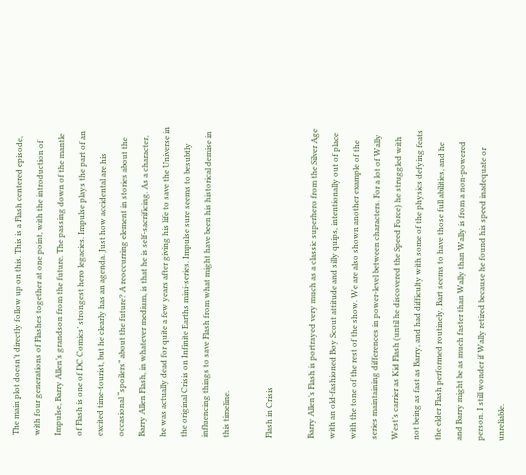The main plot doesn’t directly follow up on this. This is a Flash centered episode, with four generations of Flashes together at one point, with the introduction of Impulse, Barry Allen’s grandson from the future. The passing down of the mantle of Flash is one of DC Comics’ strongest hero legacies. Impulse plays the part of an excited time-tourist, but he clearly has an agenda. Just how accidental are his occasional “spoilers” about the future? A reoccurring element in stories about the Barry Allen Flash, in whatever medium, is that he is self-sacrificing. As a character, he was actually dead for quite a few years after giving his life to save the Universe in the original Crisis on Infinite Earths mini-series. Impulse sure seems to besubtly influencing things to save Flash from what might have been his historical demise in this timeline.

Flash in Crisis

Barry Allen’s Flash is portrayed very much as a classic superhero from the Silver Age with an old-fashioned Boy Scout attitude and silly quips, intentionally out of place with the tone of the rest of the show. We are also shown another example of the series maintaining differences in power-level between characters. For a lot of Wally West’s carrier as Kid Flash (until he discovered the Speed Force) he struggled with not being as fast as Barry, and had difficulty with some of the physics defying feats the elder Flash performed routinely. Bart seems to have those full abilities, and he and Barry might be as much faster than Wally than Wally is from a non-powered person. I still wonder if Wally retired because he found his speed inadequate or unreliable.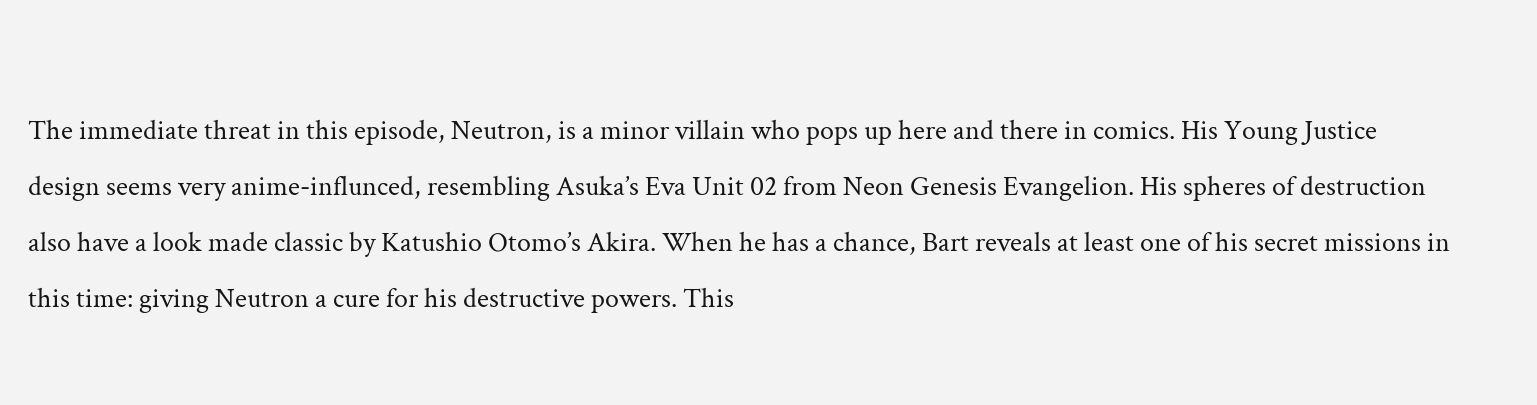The immediate threat in this episode, Neutron, is a minor villain who pops up here and there in comics. His Young Justice design seems very anime-influnced, resembling Asuka’s Eva Unit 02 from Neon Genesis Evangelion. His spheres of destruction also have a look made classic by Katushio Otomo’s Akira. When he has a chance, Bart reveals at least one of his secret missions in this time: giving Neutron a cure for his destructive powers. This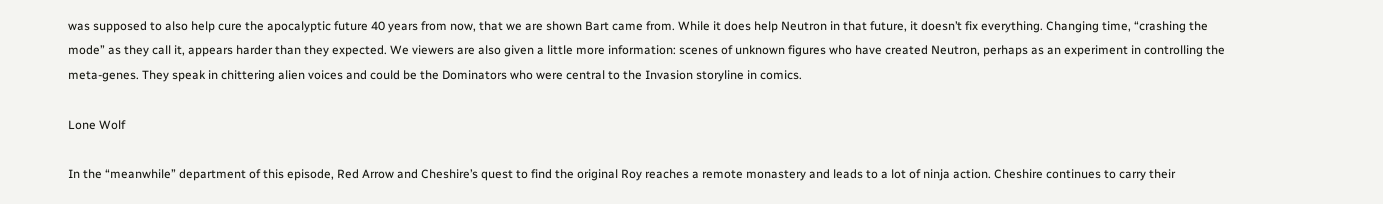was supposed to also help cure the apocalyptic future 40 years from now, that we are shown Bart came from. While it does help Neutron in that future, it doesn’t fix everything. Changing time, “crashing the mode” as they call it, appears harder than they expected. We viewers are also given a little more information: scenes of unknown figures who have created Neutron, perhaps as an experiment in controlling the meta-genes. They speak in chittering alien voices and could be the Dominators who were central to the Invasion storyline in comics.

Lone Wolf

In the “meanwhile” department of this episode, Red Arrow and Cheshire’s quest to find the original Roy reaches a remote monastery and leads to a lot of ninja action. Cheshire continues to carry their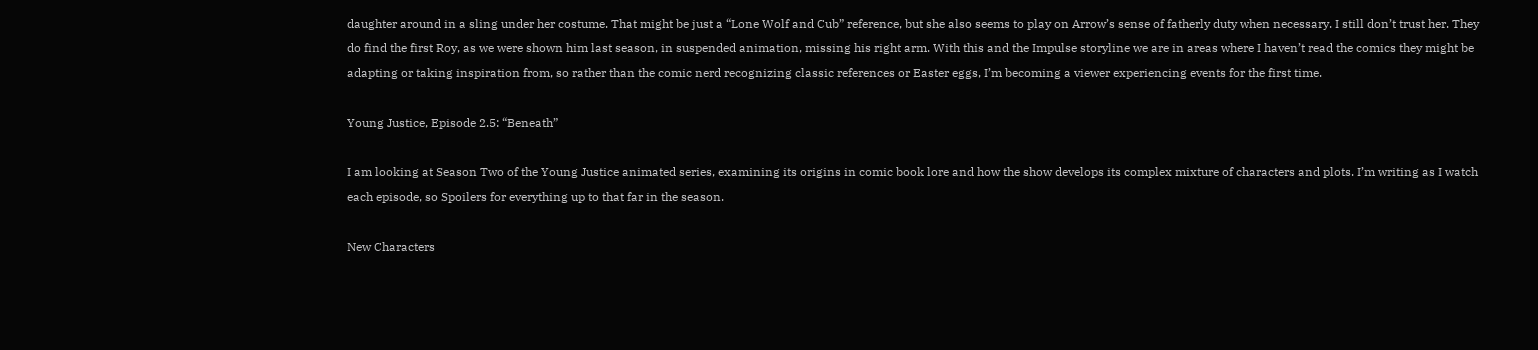daughter around in a sling under her costume. That might be just a “Lone Wolf and Cub” reference, but she also seems to play on Arrow’s sense of fatherly duty when necessary. I still don’t trust her. They do find the first Roy, as we were shown him last season, in suspended animation, missing his right arm. With this and the Impulse storyline we are in areas where I haven’t read the comics they might be adapting or taking inspiration from, so rather than the comic nerd recognizing classic references or Easter eggs, I’m becoming a viewer experiencing events for the first time.

Young Justice, Episode 2.5: “Beneath”

I am looking at Season Two of the Young Justice animated series, examining its origins in comic book lore and how the show develops its complex mixture of characters and plots. I’m writing as I watch each episode, so Spoilers for everything up to that far in the season.

New Characters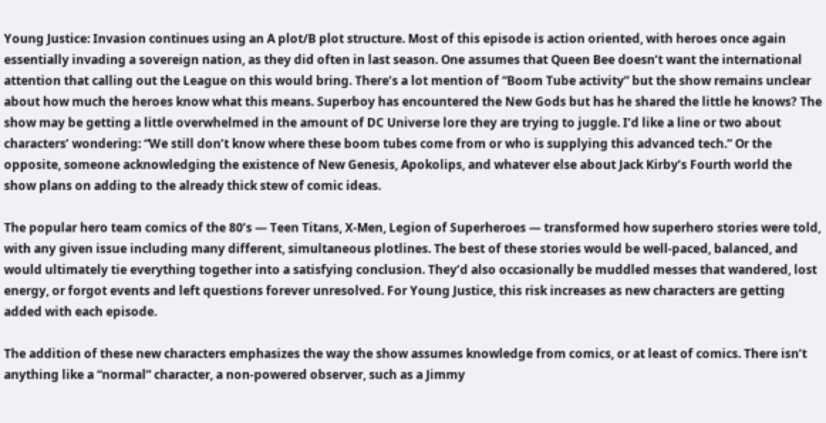Young Justice: Invasion continues using an A plot/B plot structure. Most of this episode is action oriented, with heroes once again essentially invading a sovereign nation, as they did often in last season. One assumes that Queen Bee doesn’t want the international attention that calling out the League on this would bring. There’s a lot mention of “Boom Tube activity” but the show remains unclear about how much the heroes know what this means. Superboy has encountered the New Gods but has he shared the little he knows? The show may be getting a little overwhelmed in the amount of DC Universe lore they are trying to juggle. I’d like a line or two about characters’ wondering: “We still don’t know where these boom tubes come from or who is supplying this advanced tech.” Or the opposite, someone acknowledging the existence of New Genesis, Apokolips, and whatever else about Jack Kirby’s Fourth world the show plans on adding to the already thick stew of comic ideas.

The popular hero team comics of the 80’s — Teen Titans, X-Men, Legion of Superheroes — transformed how superhero stories were told, with any given issue including many different, simultaneous plotlines. The best of these stories would be well-paced, balanced, and would ultimately tie everything together into a satisfying conclusion. They’d also occasionally be muddled messes that wandered, lost energy, or forgot events and left questions forever unresolved. For Young Justice, this risk increases as new characters are getting added with each episode.

The addition of these new characters emphasizes the way the show assumes knowledge from comics, or at least of comics. There isn’t anything like a “normal” character, a non-powered observer, such as a Jimmy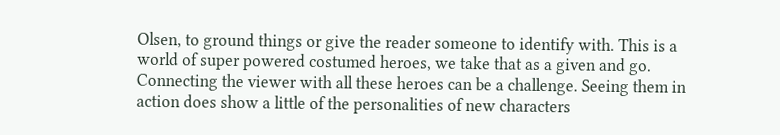Olsen, to ground things or give the reader someone to identify with. This is a world of super powered costumed heroes, we take that as a given and go. Connecting the viewer with all these heroes can be a challenge. Seeing them in action does show a little of the personalities of new characters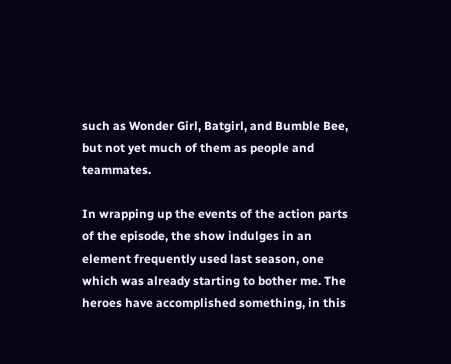such as Wonder Girl, Batgirl, and Bumble Bee, but not yet much of them as people and teammates.

In wrapping up the events of the action parts of the episode, the show indulges in an element frequently used last season, one which was already starting to bother me. The heroes have accomplished something, in this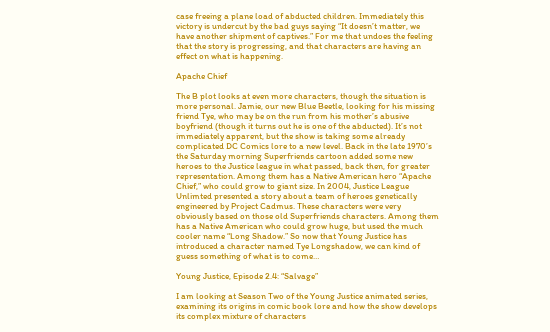case freeing a plane load of abducted children. Immediately this victory is undercut by the bad guys saying “It doesn’t matter, we have another shipment of captives.” For me that undoes the feeling that the story is progressing, and that characters are having an effect on what is happening.

Apache Chief

The B plot looks at even more characters, though the situation is more personal. Jamie, our new Blue Beetle, looking for his missing friend Tye, who may be on the run from his mother’s abusive boyfriend (though it turns out he is one of the abducted). It’s not immediately apparent, but the show is taking some already complicated DC Comics lore to a new level. Back in the late 1970’s the Saturday morning Superfriends cartoon added some new heroes to the Justice league in what passed, back then, for greater representation. Among them has a Native American hero “Apache Chief,” who could grow to giant size. In 2004, Justice League Unlimted presented a story about a team of heroes genetically engineered by Project Cadmus. These characters were very obviously based on those old Superfriends characters. Among them has a Native American who could grow huge, but used the much cooler name “Long Shadow.” So now that Young Justice has introduced a character named Tye Longshadow, we can kind of guess something of what is to come…

Young Justice, Episode 2.4: “Salvage”

I am looking at Season Two of the Young Justice animated series, examining its origins in comic book lore and how the show develops its complex mixture of characters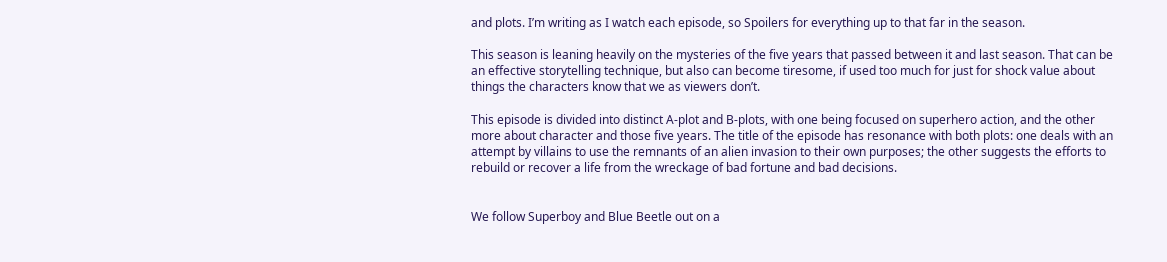and plots. I’m writing as I watch each episode, so Spoilers for everything up to that far in the season.

This season is leaning heavily on the mysteries of the five years that passed between it and last season. That can be an effective storytelling technique, but also can become tiresome, if used too much for just for shock value about things the characters know that we as viewers don’t.

This episode is divided into distinct A-plot and B-plots, with one being focused on superhero action, and the other more about character and those five years. The title of the episode has resonance with both plots: one deals with an attempt by villains to use the remnants of an alien invasion to their own purposes; the other suggests the efforts to rebuild or recover a life from the wreckage of bad fortune and bad decisions.


We follow Superboy and Blue Beetle out on a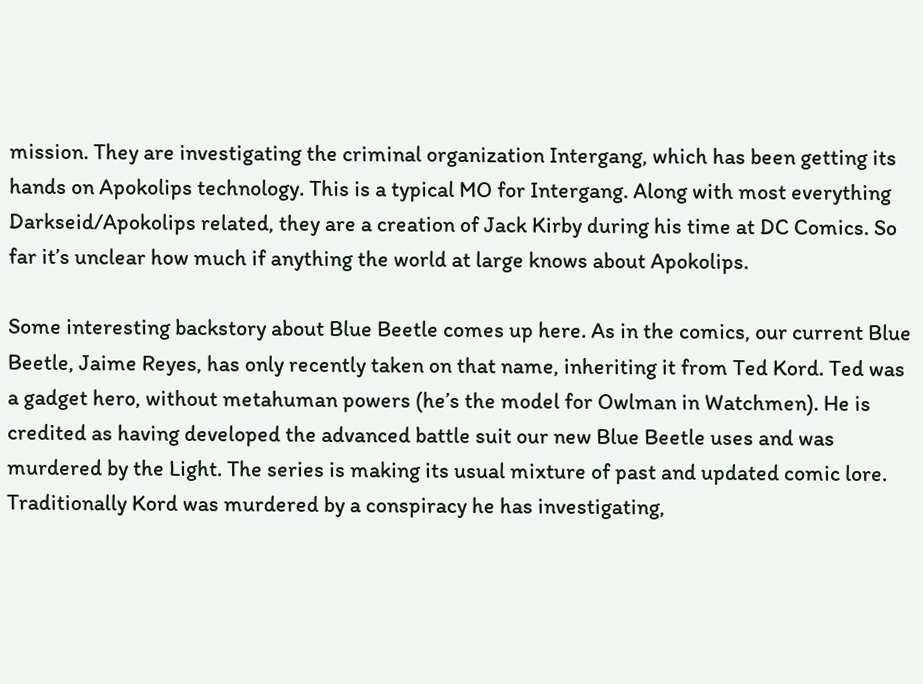mission. They are investigating the criminal organization Intergang, which has been getting its hands on Apokolips technology. This is a typical MO for Intergang. Along with most everything Darkseid/Apokolips related, they are a creation of Jack Kirby during his time at DC Comics. So far it’s unclear how much if anything the world at large knows about Apokolips.

Some interesting backstory about Blue Beetle comes up here. As in the comics, our current Blue Beetle, Jaime Reyes, has only recently taken on that name, inheriting it from Ted Kord. Ted was a gadget hero, without metahuman powers (he’s the model for Owlman in Watchmen). He is credited as having developed the advanced battle suit our new Blue Beetle uses and was murdered by the Light. The series is making its usual mixture of past and updated comic lore. Traditionally Kord was murdered by a conspiracy he has investigating,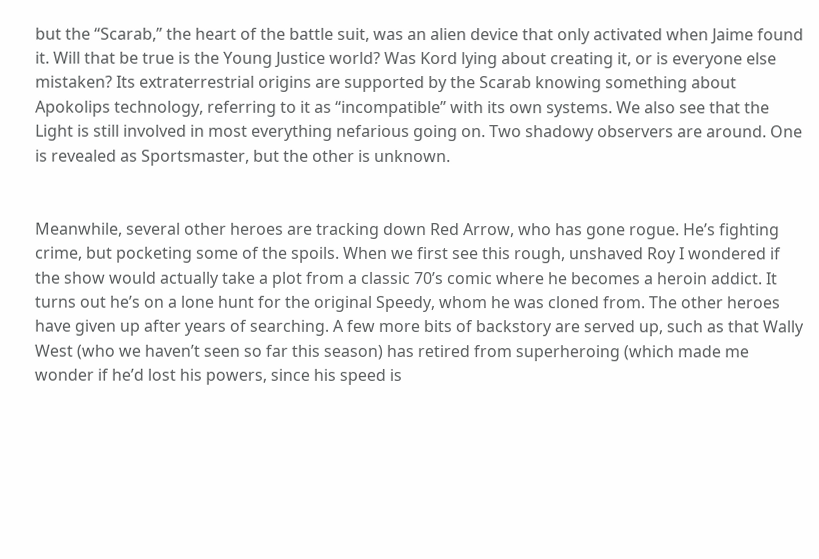but the “Scarab,” the heart of the battle suit, was an alien device that only activated when Jaime found it. Will that be true is the Young Justice world? Was Kord lying about creating it, or is everyone else mistaken? Its extraterrestrial origins are supported by the Scarab knowing something about Apokolips technology, referring to it as “incompatible” with its own systems. We also see that the Light is still involved in most everything nefarious going on. Two shadowy observers are around. One is revealed as Sportsmaster, but the other is unknown.


Meanwhile, several other heroes are tracking down Red Arrow, who has gone rogue. He’s fighting crime, but pocketing some of the spoils. When we first see this rough, unshaved Roy I wondered if the show would actually take a plot from a classic 70’s comic where he becomes a heroin addict. It turns out he’s on a lone hunt for the original Speedy, whom he was cloned from. The other heroes have given up after years of searching. A few more bits of backstory are served up, such as that Wally West (who we haven’t seen so far this season) has retired from superheroing (which made me wonder if he’d lost his powers, since his speed is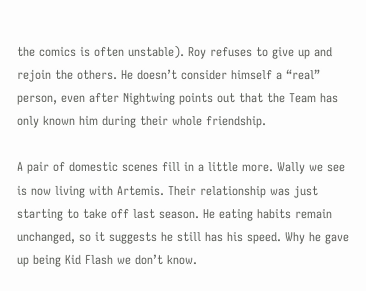the comics is often unstable). Roy refuses to give up and rejoin the others. He doesn’t consider himself a “real” person, even after Nightwing points out that the Team has only known him during their whole friendship.

A pair of domestic scenes fill in a little more. Wally we see is now living with Artemis. Their relationship was just starting to take off last season. He eating habits remain unchanged, so it suggests he still has his speed. Why he gave up being Kid Flash we don’t know.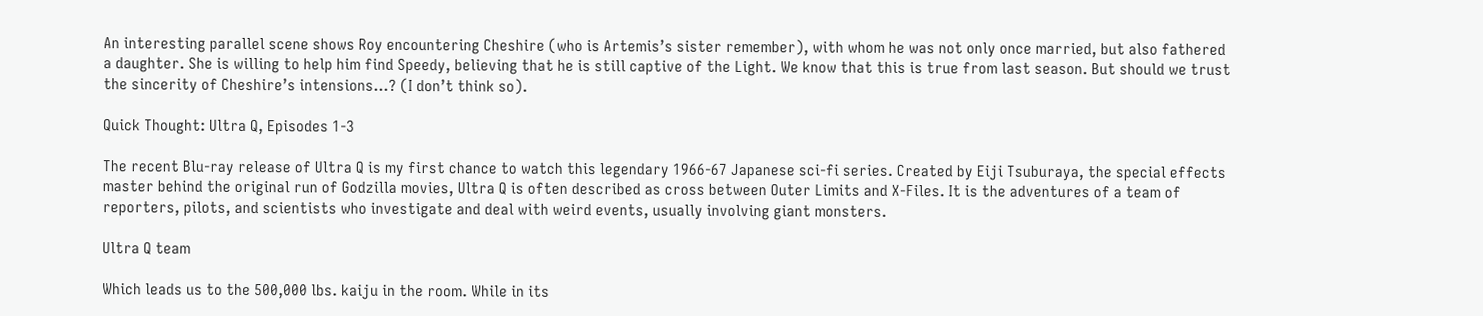An interesting parallel scene shows Roy encountering Cheshire (who is Artemis’s sister remember), with whom he was not only once married, but also fathered a daughter. She is willing to help him find Speedy, believing that he is still captive of the Light. We know that this is true from last season. But should we trust the sincerity of Cheshire’s intensions…? (I don’t think so).

Quick Thought: Ultra Q, Episodes 1-3

The recent Blu-ray release of Ultra Q is my first chance to watch this legendary 1966-67 Japanese sci-fi series. Created by Eiji Tsuburaya, the special effects master behind the original run of Godzilla movies, Ultra Q is often described as cross between Outer Limits and X-Files. It is the adventures of a team of reporters, pilots, and scientists who investigate and deal with weird events, usually involving giant monsters.

Ultra Q team

Which leads us to the 500,000 lbs. kaiju in the room. While in its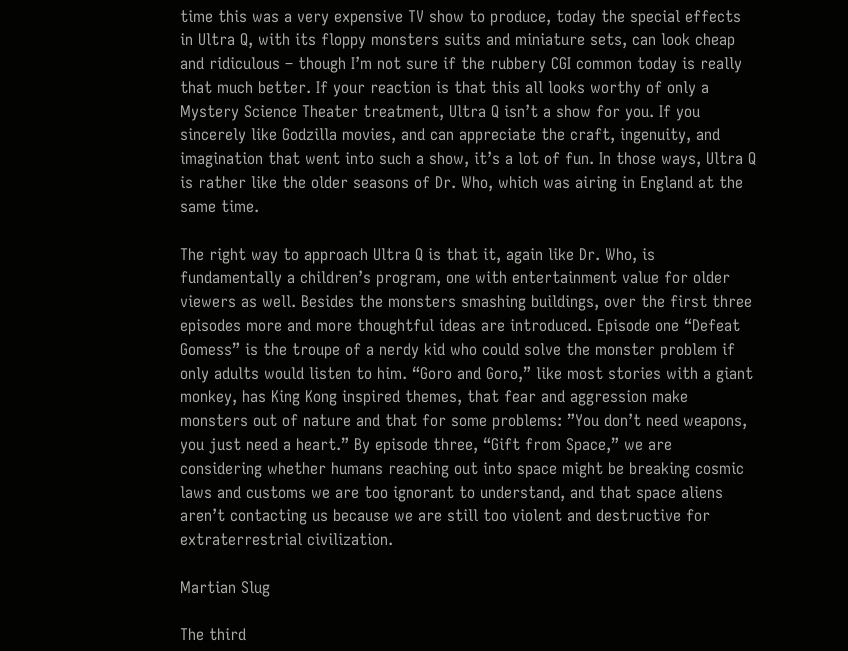time this was a very expensive TV show to produce, today the special effects in Ultra Q, with its floppy monsters suits and miniature sets, can look cheap and ridiculous – though I’m not sure if the rubbery CGI common today is really that much better. If your reaction is that this all looks worthy of only a Mystery Science Theater treatment, Ultra Q isn’t a show for you. If you sincerely like Godzilla movies, and can appreciate the craft, ingenuity, and imagination that went into such a show, it’s a lot of fun. In those ways, Ultra Q is rather like the older seasons of Dr. Who, which was airing in England at the same time.

The right way to approach Ultra Q is that it, again like Dr. Who, is fundamentally a children’s program, one with entertainment value for older viewers as well. Besides the monsters smashing buildings, over the first three episodes more and more thoughtful ideas are introduced. Episode one “Defeat Gomess” is the troupe of a nerdy kid who could solve the monster problem if only adults would listen to him. “Goro and Goro,” like most stories with a giant monkey, has King Kong inspired themes, that fear and aggression make monsters out of nature and that for some problems: ”You don’t need weapons, you just need a heart.” By episode three, “Gift from Space,” we are considering whether humans reaching out into space might be breaking cosmic laws and customs we are too ignorant to understand, and that space aliens aren’t contacting us because we are still too violent and destructive for extraterrestrial civilization.

Martian Slug

The third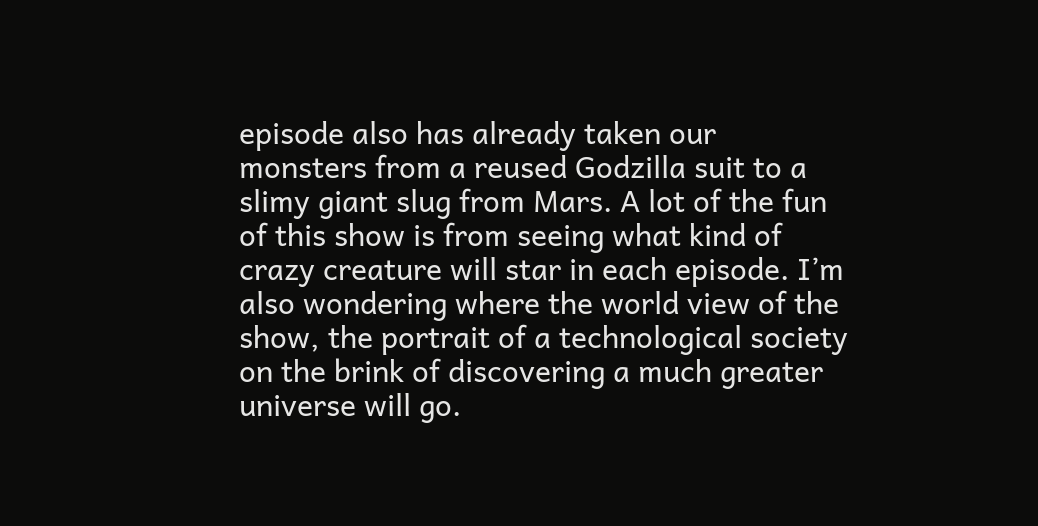episode also has already taken our monsters from a reused Godzilla suit to a slimy giant slug from Mars. A lot of the fun of this show is from seeing what kind of crazy creature will star in each episode. I’m also wondering where the world view of the show, the portrait of a technological society on the brink of discovering a much greater universe will go.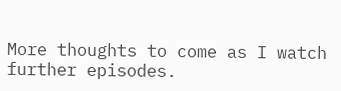More thoughts to come as I watch further episodes.